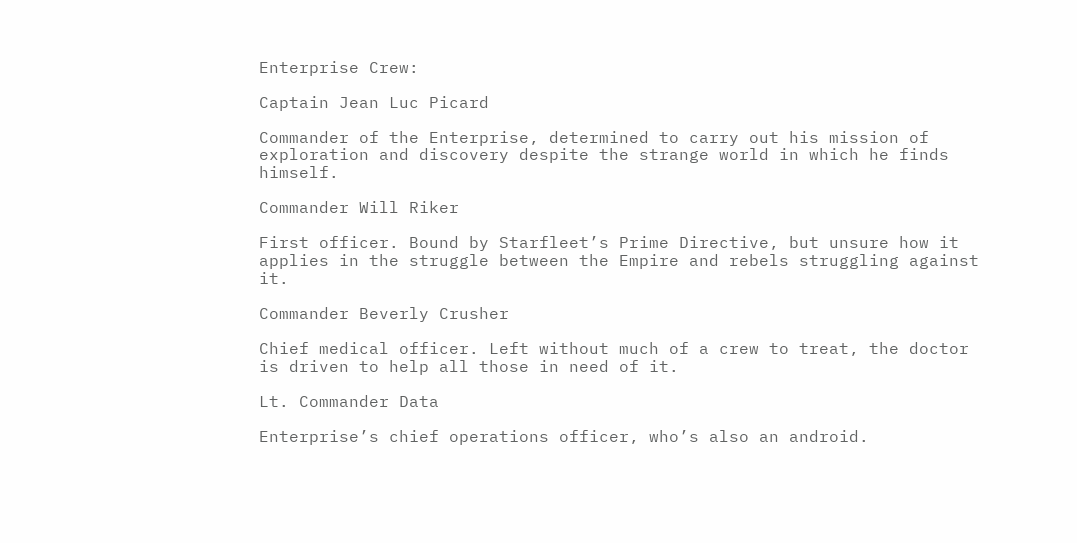Enterprise Crew:

Captain Jean Luc Picard

Commander of the Enterprise, determined to carry out his mission of exploration and discovery despite the strange world in which he finds himself.

Commander Will Riker

First officer. Bound by Starfleet’s Prime Directive, but unsure how it applies in the struggle between the Empire and rebels struggling against it.

Commander Beverly Crusher

Chief medical officer. Left without much of a crew to treat, the doctor is driven to help all those in need of it.

Lt. Commander Data

Enterprise’s chief operations officer, who’s also an android.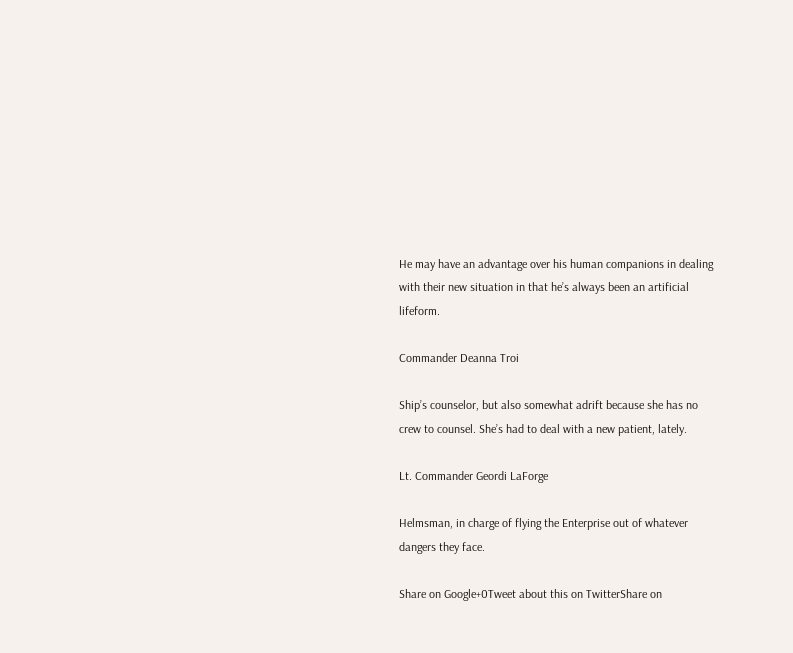He may have an advantage over his human companions in dealing with their new situation in that he’s always been an artificial lifeform.

Commander Deanna Troi

Ship’s counselor, but also somewhat adrift because she has no crew to counsel. She’s had to deal with a new patient, lately.

Lt. Commander Geordi LaForge

Helmsman, in charge of flying the Enterprise out of whatever dangers they face.

Share on Google+0Tweet about this on TwitterShare on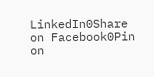LinkedIn0Share on Facebook0Pin on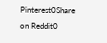Pinterest0Share on Reddit0